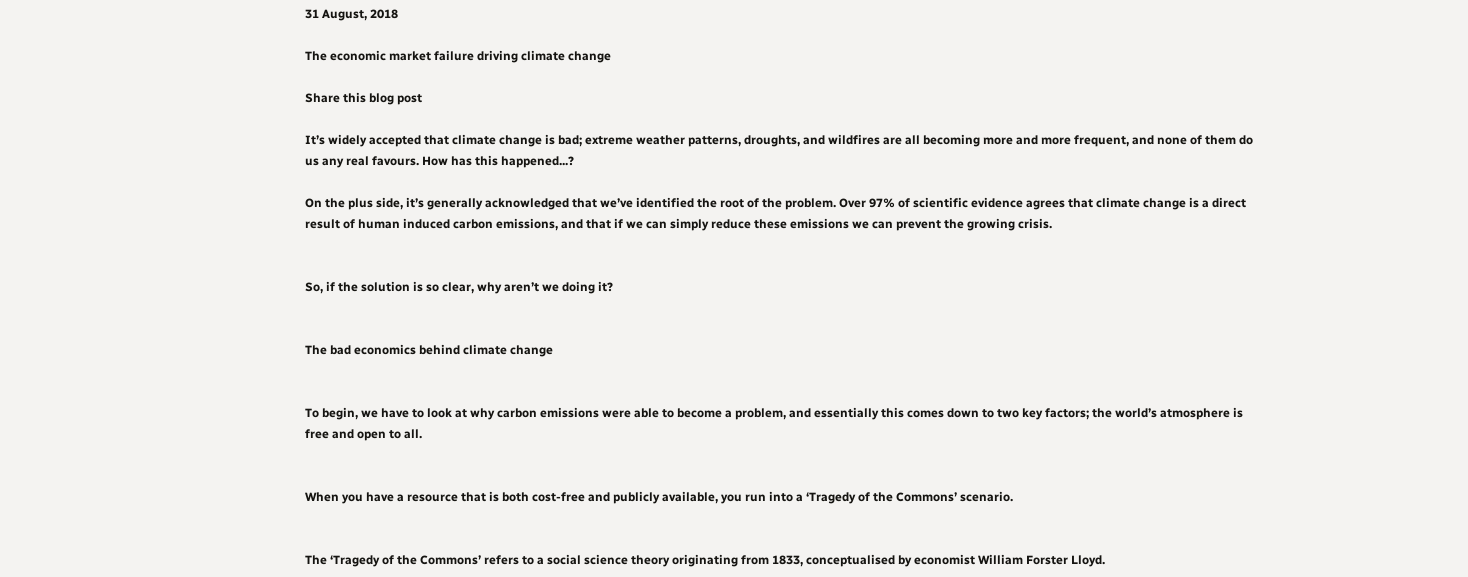31 August, 2018

The economic market failure driving climate change

Share this blog post

It’s widely accepted that climate change is bad; extreme weather patterns, droughts, and wildfires are all becoming more and more frequent, and none of them do us any real favours. How has this happened...?

On the plus side, it’s generally acknowledged that we’ve identified the root of the problem. Over 97% of scientific evidence agrees that climate change is a direct result of human induced carbon emissions, and that if we can simply reduce these emissions we can prevent the growing crisis.


So, if the solution is so clear, why aren’t we doing it?


The bad economics behind climate change


To begin, we have to look at why carbon emissions were able to become a problem, and essentially this comes down to two key factors; the world’s atmosphere is free and open to all.


When you have a resource that is both cost-free and publicly available, you run into a ‘Tragedy of the Commons’ scenario.


The ‘Tragedy of the Commons’ refers to a social science theory originating from 1833, conceptualised by economist William Forster Lloyd.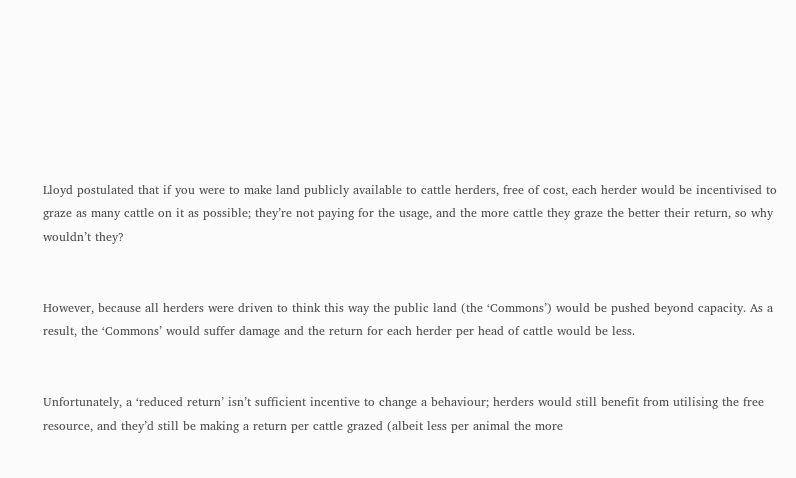Lloyd postulated that if you were to make land publicly available to cattle herders, free of cost, each herder would be incentivised to graze as many cattle on it as possible; they’re not paying for the usage, and the more cattle they graze the better their return, so why wouldn’t they?


However, because all herders were driven to think this way the public land (the ‘Commons’) would be pushed beyond capacity. As a result, the ‘Commons’ would suffer damage and the return for each herder per head of cattle would be less.


Unfortunately, a ‘reduced return’ isn’t sufficient incentive to change a behaviour; herders would still benefit from utilising the free resource, and they’d still be making a return per cattle grazed (albeit less per animal the more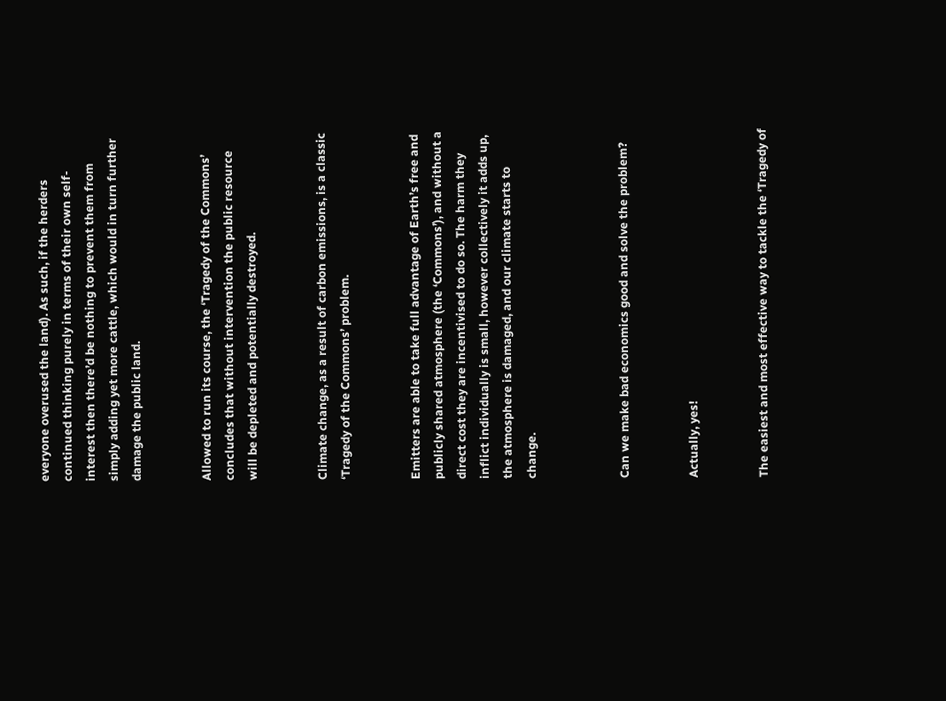everyone overused the land). As such, if the herders continued thinking purely in terms of their own self-interest then there’d be nothing to prevent them from simply adding yet more cattle, which would in turn further damage the public land.


Allowed to run its course, the ‘Tragedy of the Commons’ concludes that without intervention the public resource will be depleted and potentially destroyed.


Climate change, as a result of carbon emissions, is a classic ‘Tragedy of the Commons’ problem.


Emitters are able to take full advantage of Earth’s free and publicly shared atmosphere (the ‘Commons’), and without a direct cost they are incentivised to do so. The harm they inflict individually is small, however collectively it adds up, the atmosphere is damaged, and our climate starts to change.



Can we make bad economics good and solve the problem?


Actually, yes!


The easiest and most effective way to tackle the ‘Tragedy of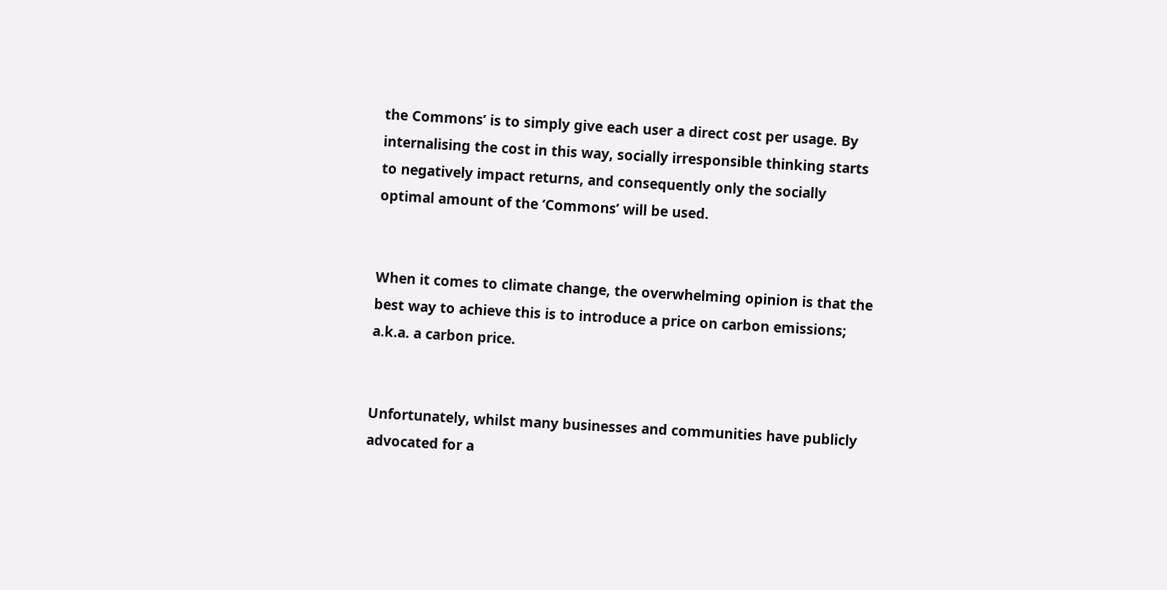the Commons’ is to simply give each user a direct cost per usage. By internalising the cost in this way, socially irresponsible thinking starts to negatively impact returns, and consequently only the socially optimal amount of the ‘Commons’ will be used.


When it comes to climate change, the overwhelming opinion is that the best way to achieve this is to introduce a price on carbon emissions; a.k.a. a carbon price.


Unfortunately, whilst many businesses and communities have publicly advocated for a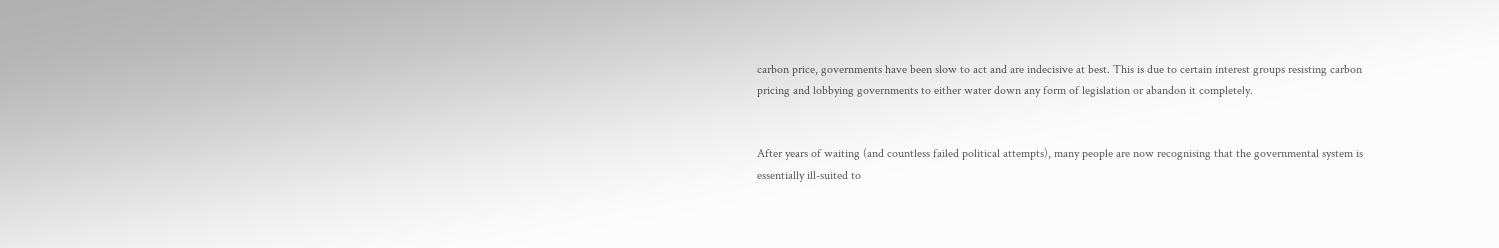carbon price, governments have been slow to act and are indecisive at best. This is due to certain interest groups resisting carbon pricing and lobbying governments to either water down any form of legislation or abandon it completely.


After years of waiting (and countless failed political attempts), many people are now recognising that the governmental system is essentially ill-suited to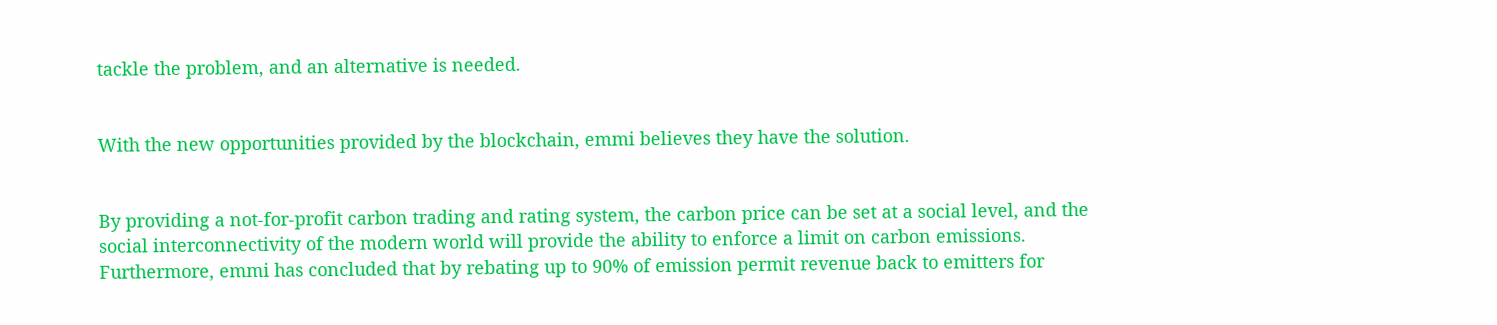tackle the problem, and an alternative is needed.


With the new opportunities provided by the blockchain, emmi believes they have the solution.


By providing a not-for-profit carbon trading and rating system, the carbon price can be set at a social level, and the social interconnectivity of the modern world will provide the ability to enforce a limit on carbon emissions. Furthermore, emmi has concluded that by rebating up to 90% of emission permit revenue back to emitters for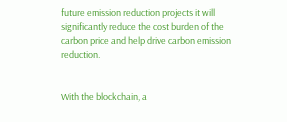future emission reduction projects it will significantly reduce the cost burden of the carbon price and help drive carbon emission reduction.


With the blockchain, a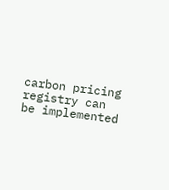carbon pricing registry can be implemented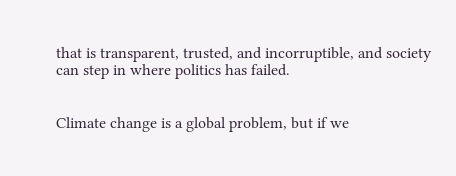that is transparent, trusted, and incorruptible, and society can step in where politics has failed.


Climate change is a global problem, but if we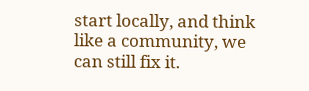start locally, and think like a community, we can still fix it.